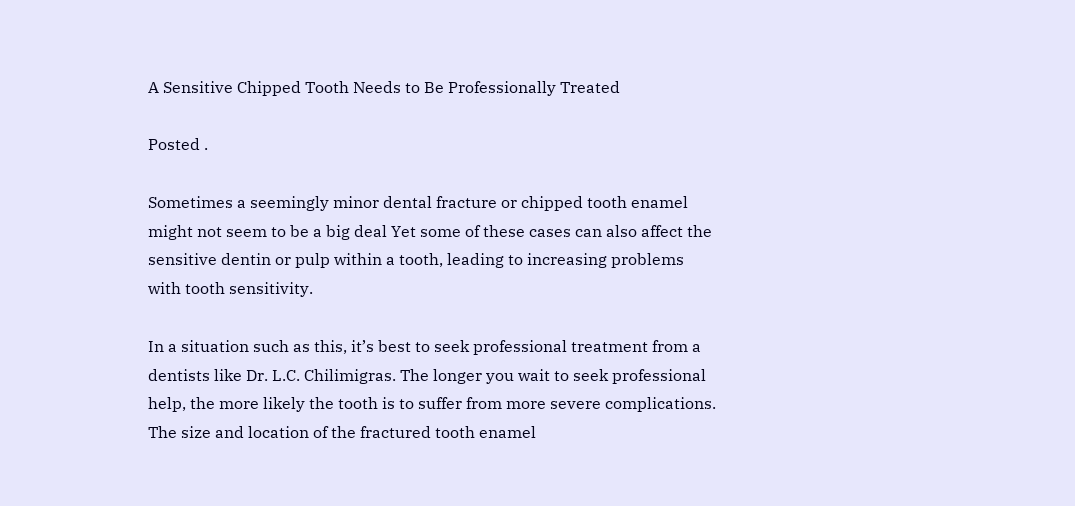A Sensitive Chipped Tooth Needs to Be Professionally Treated

Posted .

Sometimes a seemingly minor dental fracture or chipped tooth enamel might not seem to be a big deal Yet some of these cases can also affect the sensitive dentin or pulp within a tooth, leading to increasing problems with tooth sensitivity.

In a situation such as this, it’s best to seek professional treatment from a dentists like Dr. L.C. Chilimigras. The longer you wait to seek professional help, the more likely the tooth is to suffer from more severe complications. The size and location of the fractured tooth enamel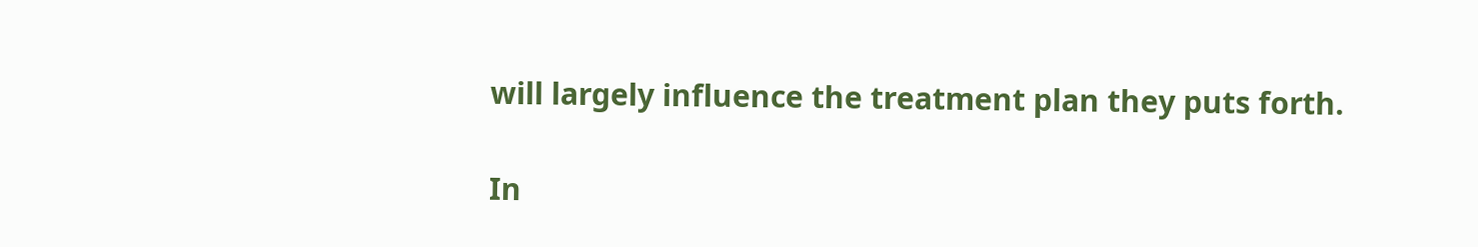will largely influence the treatment plan they puts forth.

In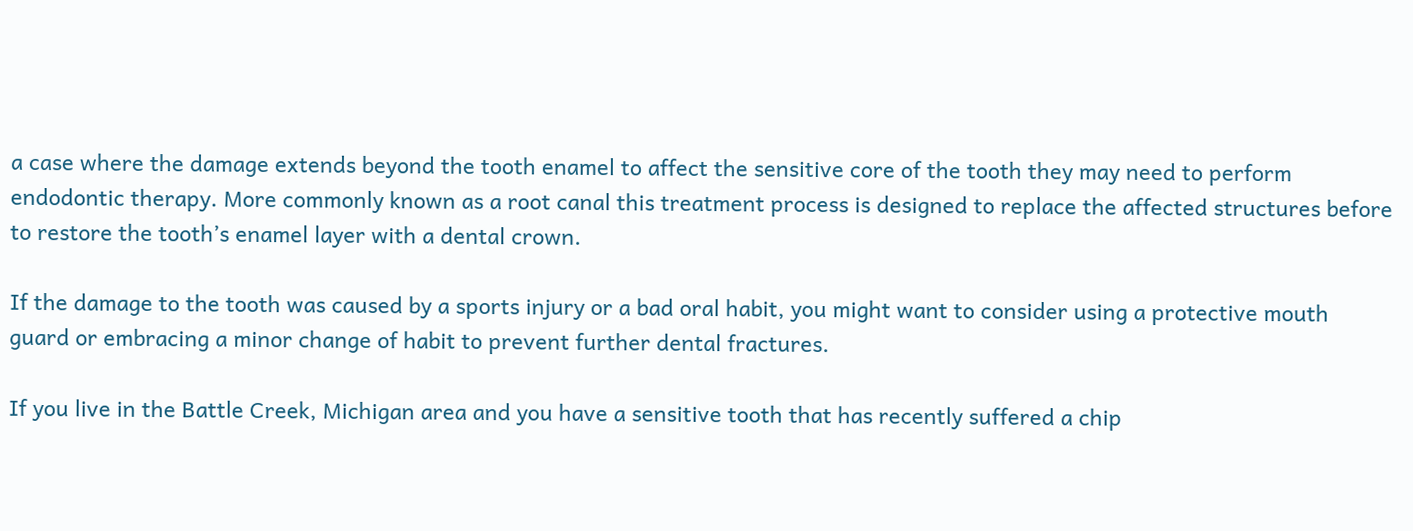a case where the damage extends beyond the tooth enamel to affect the sensitive core of the tooth they may need to perform endodontic therapy. More commonly known as a root canal this treatment process is designed to replace the affected structures before to restore the tooth’s enamel layer with a dental crown.

If the damage to the tooth was caused by a sports injury or a bad oral habit, you might want to consider using a protective mouth guard or embracing a minor change of habit to prevent further dental fractures.

If you live in the Battle Creek, Michigan area and you have a sensitive tooth that has recently suffered a chip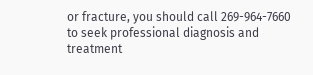or fracture, you should call 269-964-7660 to seek professional diagnosis and treatment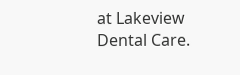at Lakeview Dental Care.